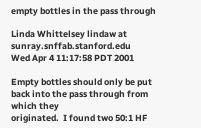empty bottles in the pass through

Linda Whittelsey lindaw at sunray.snffab.stanford.edu
Wed Apr 4 11:17:58 PDT 2001

Empty bottles should only be put back into the pass through from which they
originated.  I found two 50:1 HF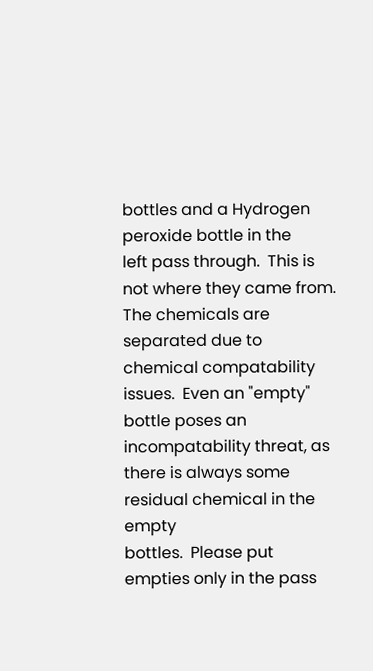bottles and a Hydrogen peroxide bottle in the
left pass through.  This is not where they came from. The chemicals are
separated due to chemical compatability issues.  Even an "empty" bottle poses an
incompatability threat, as there is always some residual chemical in the empty
bottles.  Please put empties only in the pass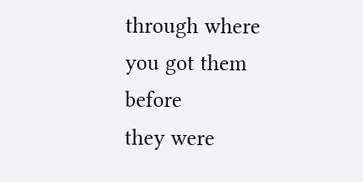through where you got them before
they were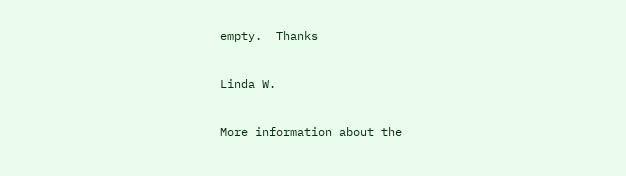empty.  Thanks

Linda W.

More information about the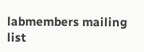labmembers mailing list